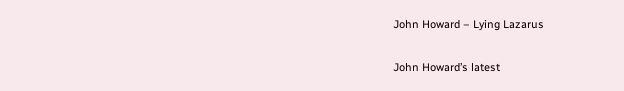John Howard – Lying Lazarus

John Howard’s latest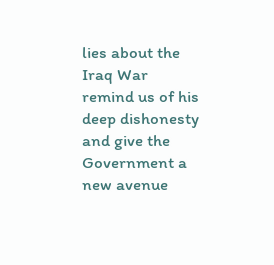lies about the Iraq War remind us of his deep dishonesty and give the Government a new avenue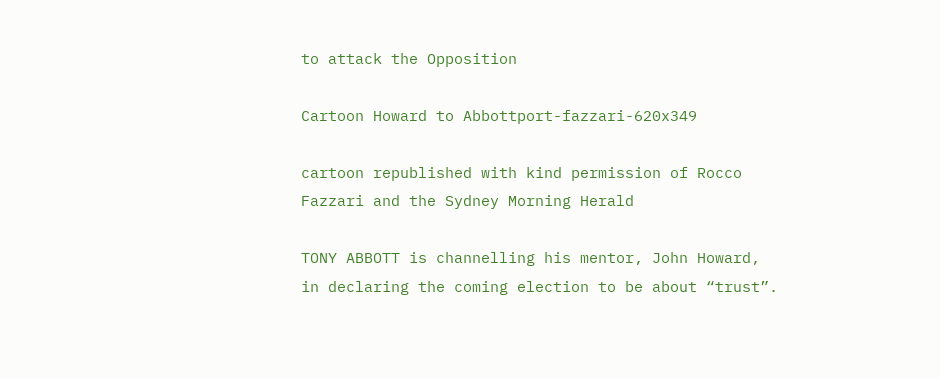to attack the Opposition

Cartoon Howard to Abbottport-fazzari-620x349

cartoon republished with kind permission of Rocco Fazzari and the Sydney Morning Herald

TONY ABBOTT is channelling his mentor, John Howard, in declaring the coming election to be about “trust”.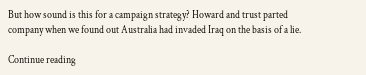But how sound is this for a campaign strategy? Howard and trust parted company when we found out Australia had invaded Iraq on the basis of a lie.

Continue reading